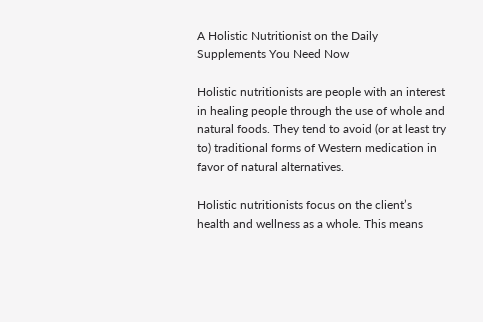A Holistic Nutritionist on the Daily Supplements You Need Now

Holistic nutritionists are people with an interest in healing people through the use of whole and natural foods. They tend to avoid (or at least try to) traditional forms of Western medication in favor of natural alternatives.

Holistic nutritionists focus on the client’s health and wellness as a whole. This means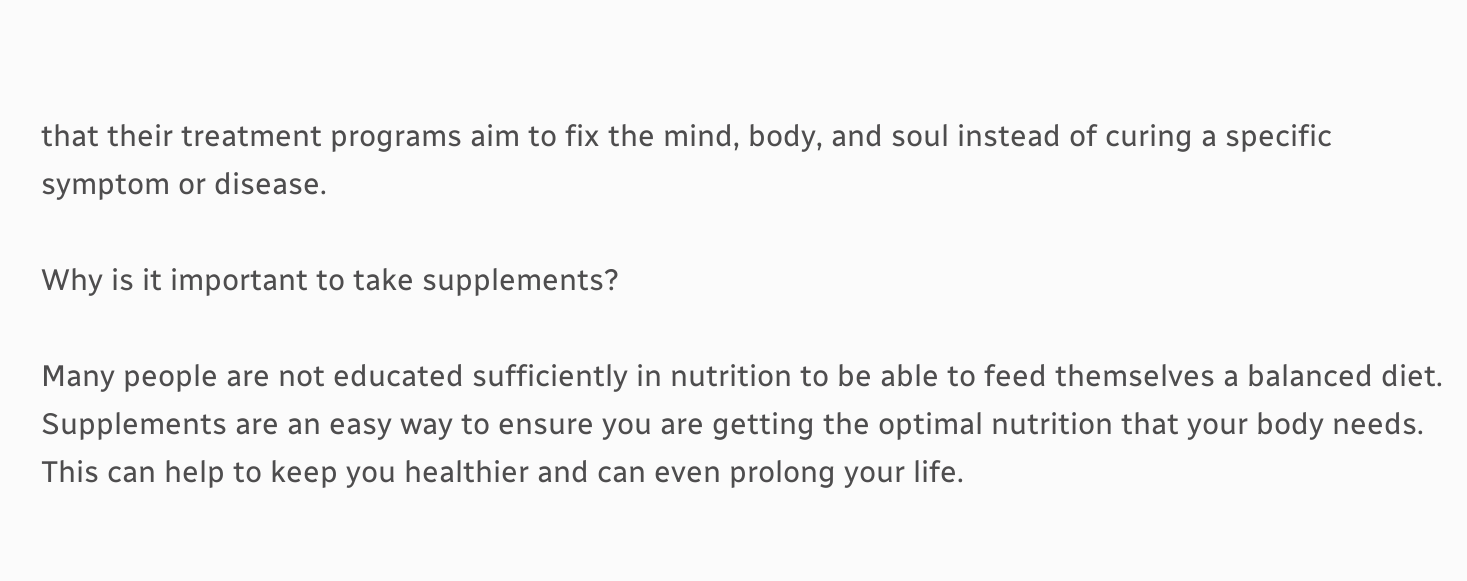that their treatment programs aim to fix the mind, body, and soul instead of curing a specific symptom or disease.

Why is it important to take supplements?

Many people are not educated sufficiently in nutrition to be able to feed themselves a balanced diet. Supplements are an easy way to ensure you are getting the optimal nutrition that your body needs. This can help to keep you healthier and can even prolong your life.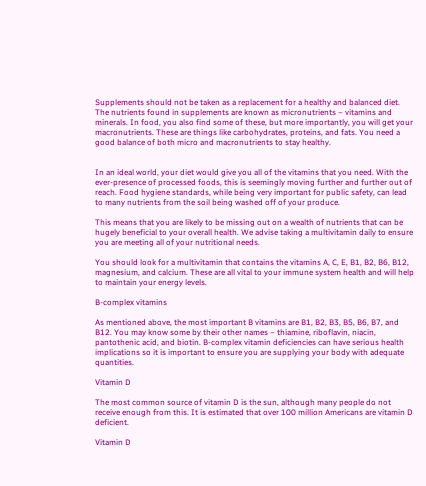Supplements should not be taken as a replacement for a healthy and balanced diet. The nutrients found in supplements are known as micronutrients – vitamins and minerals. In food, you also find some of these, but more importantly, you will get your macronutrients. These are things like carbohydrates, proteins, and fats. You need a good balance of both micro and macronutrients to stay healthy.


In an ideal world, your diet would give you all of the vitamins that you need. With the ever-presence of processed foods, this is seemingly moving further and further out of reach. Food hygiene standards, while being very important for public safety, can lead to many nutrients from the soil being washed off of your produce.

This means that you are likely to be missing out on a wealth of nutrients that can be hugely beneficial to your overall health. We advise taking a multivitamin daily to ensure you are meeting all of your nutritional needs.

You should look for a multivitamin that contains the vitamins A, C, E, B1, B2, B6, B12, magnesium, and calcium. These are all vital to your immune system health and will help to maintain your energy levels.

B-complex vitamins

As mentioned above, the most important B vitamins are B1, B2, B3, B5, B6, B7, and B12. You may know some by their other names – thiamine, riboflavin, niacin, pantothenic acid, and biotin. B-complex vitamin deficiencies can have serious health implications so it is important to ensure you are supplying your body with adequate quantities.

Vitamin D

The most common source of vitamin D is the sun, although many people do not receive enough from this. It is estimated that over 100 million Americans are vitamin D deficient.

Vitamin D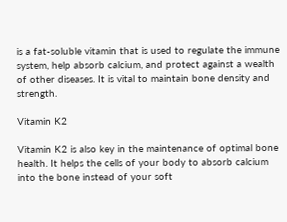is a fat-soluble vitamin that is used to regulate the immune system, help absorb calcium, and protect against a wealth of other diseases. It is vital to maintain bone density and strength.

Vitamin K2

Vitamin K2 is also key in the maintenance of optimal bone health. It helps the cells of your body to absorb calcium into the bone instead of your soft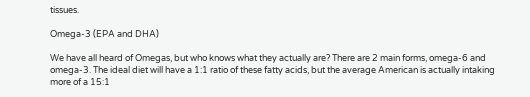tissues.

Omega-3 (EPA and DHA)

We have all heard of Omegas, but who knows what they actually are? There are 2 main forms, omega-6 and omega-3. The ideal diet will have a 1:1 ratio of these fatty acids, but the average American is actually intaking more of a 15:1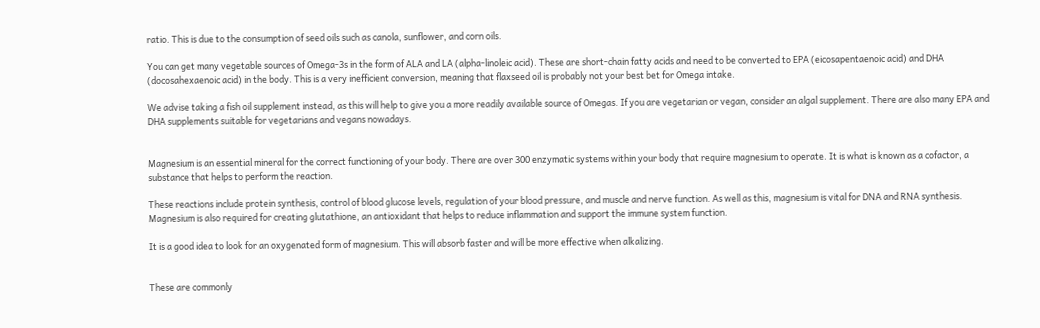ratio. This is due to the consumption of seed oils such as canola, sunflower, and corn oils.

You can get many vegetable sources of Omega-3s in the form of ALA and LA (alpha-linoleic acid). These are short-chain fatty acids and need to be converted to EPA (eicosapentaenoic acid) and DHA (docosahexaenoic acid) in the body. This is a very inefficient conversion, meaning that flaxseed oil is probably not your best bet for Omega intake.

We advise taking a fish oil supplement instead, as this will help to give you a more readily available source of Omegas. If you are vegetarian or vegan, consider an algal supplement. There are also many EPA and DHA supplements suitable for vegetarians and vegans nowadays.


Magnesium is an essential mineral for the correct functioning of your body. There are over 300 enzymatic systems within your body that require magnesium to operate. It is what is known as a cofactor, a substance that helps to perform the reaction.

These reactions include protein synthesis, control of blood glucose levels, regulation of your blood pressure, and muscle and nerve function. As well as this, magnesium is vital for DNA and RNA synthesis. Magnesium is also required for creating glutathione, an antioxidant that helps to reduce inflammation and support the immune system function.

It is a good idea to look for an oxygenated form of magnesium. This will absorb faster and will be more effective when alkalizing.


These are commonly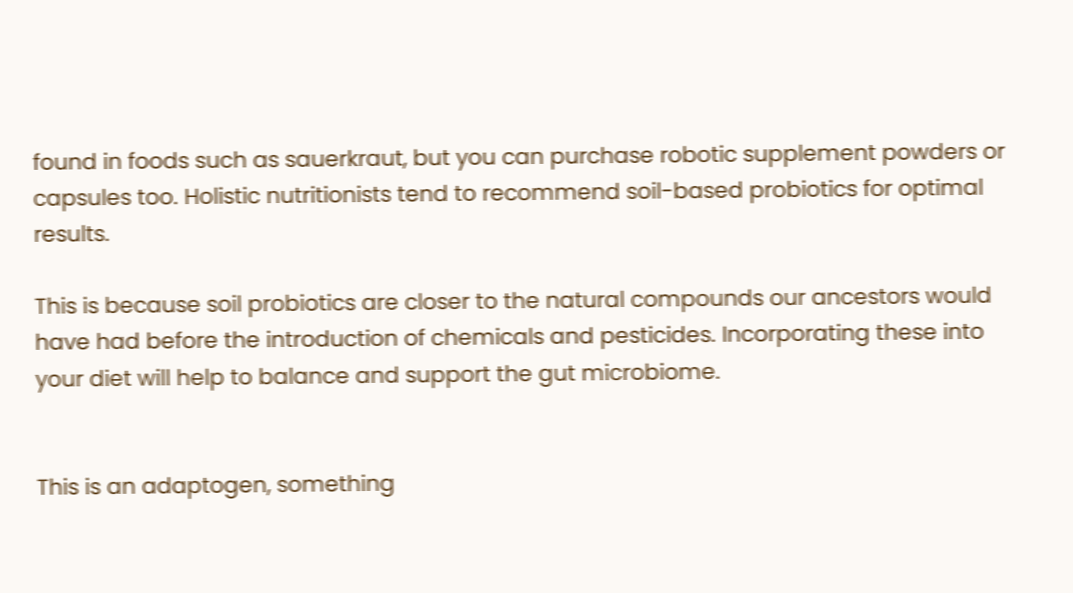found in foods such as sauerkraut, but you can purchase robotic supplement powders or capsules too. Holistic nutritionists tend to recommend soil-based probiotics for optimal results.

This is because soil probiotics are closer to the natural compounds our ancestors would have had before the introduction of chemicals and pesticides. Incorporating these into your diet will help to balance and support the gut microbiome.


This is an adaptogen, something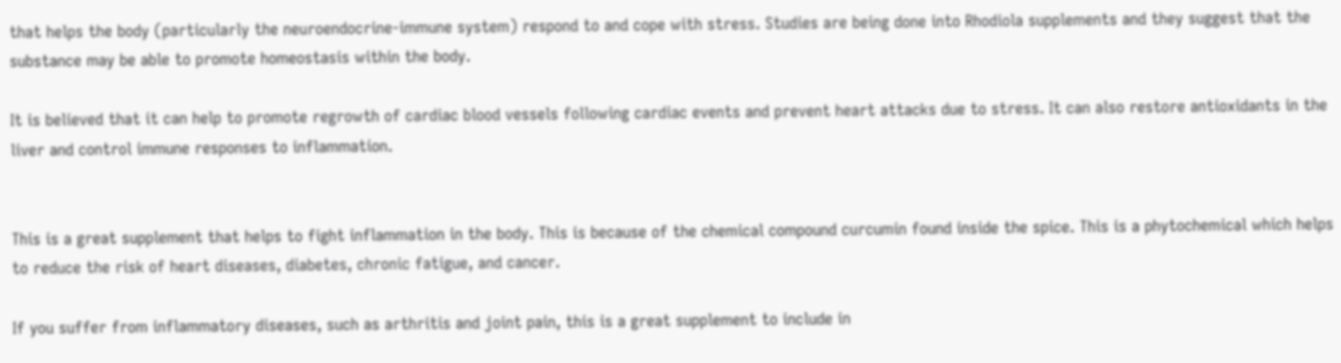that helps the body (particularly the neuroendocrine-immune system) respond to and cope with stress. Studies are being done into Rhodiola supplements and they suggest that the substance may be able to promote homeostasis within the body.

It is believed that it can help to promote regrowth of cardiac blood vessels following cardiac events and prevent heart attacks due to stress. It can also restore antioxidants in the liver and control immune responses to inflammation.


This is a great supplement that helps to fight inflammation in the body. This is because of the chemical compound curcumin found inside the spice. This is a phytochemical which helps to reduce the risk of heart diseases, diabetes, chronic fatigue, and cancer.

If you suffer from inflammatory diseases, such as arthritis and joint pain, this is a great supplement to include in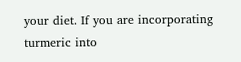your diet. If you are incorporating turmeric into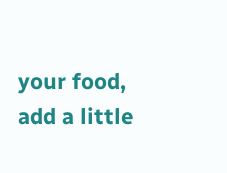your food, add a little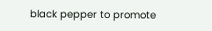black pepper to promote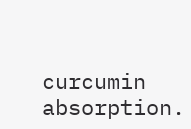curcumin absorption.